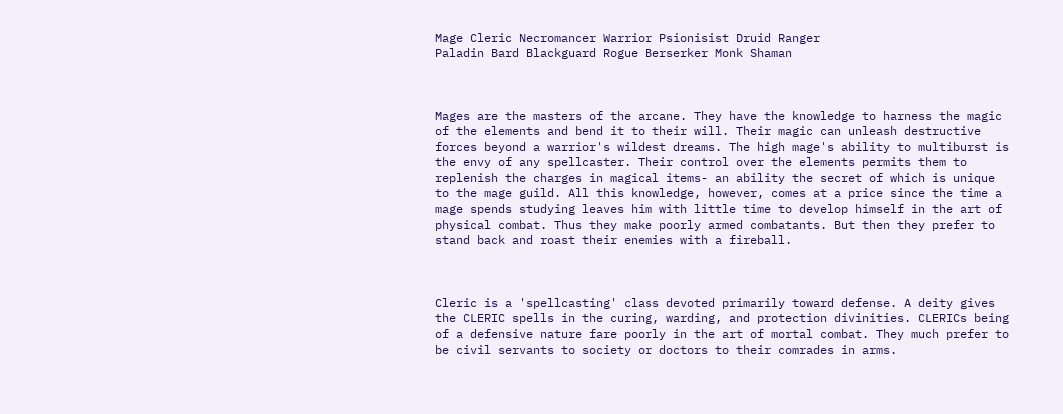Mage Cleric Necromancer Warrior Psionisist Druid Ranger
Paladin Bard Blackguard Rogue Berserker Monk Shaman



Mages are the masters of the arcane. They have the knowledge to harness the magic of the elements and bend it to their will. Their magic can unleash destructive forces beyond a warrior's wildest dreams. The high mage's ability to multiburst is the envy of any spellcaster. Their control over the elements permits them to replenish the charges in magical items- an ability the secret of which is unique to the mage guild. All this knowledge, however, comes at a price since the time a mage spends studying leaves him with little time to develop himself in the art of physical combat. Thus they make poorly armed combatants. But then they prefer to stand back and roast their enemies with a fireball.



Cleric is a 'spellcasting' class devoted primarily toward defense. A deity gives the CLERIC spells in the curing, warding, and protection divinities. CLERICs being of a defensive nature fare poorly in the art of mortal combat. They much prefer to be civil servants to society or doctors to their comrades in arms.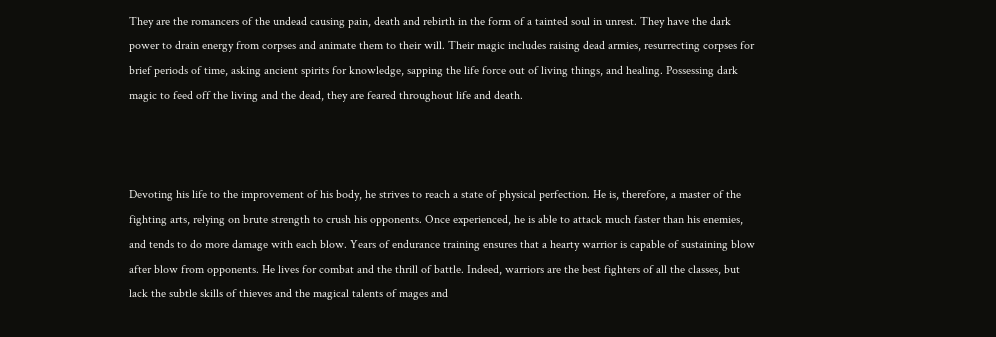They are the romancers of the undead causing pain, death and rebirth in the form of a tainted soul in unrest. They have the dark power to drain energy from corpses and animate them to their will. Their magic includes raising dead armies, resurrecting corpses for brief periods of time, asking ancient spirits for knowledge, sapping the life force out of living things, and healing. Possessing dark magic to feed off the living and the dead, they are feared throughout life and death.



Devoting his life to the improvement of his body, he strives to reach a state of physical perfection. He is, therefore, a master of the fighting arts, relying on brute strength to crush his opponents. Once experienced, he is able to attack much faster than his enemies, and tends to do more damage with each blow. Years of endurance training ensures that a hearty warrior is capable of sustaining blow after blow from opponents. He lives for combat and the thrill of battle. Indeed, warriors are the best fighters of all the classes, but lack the subtle skills of thieves and the magical talents of mages and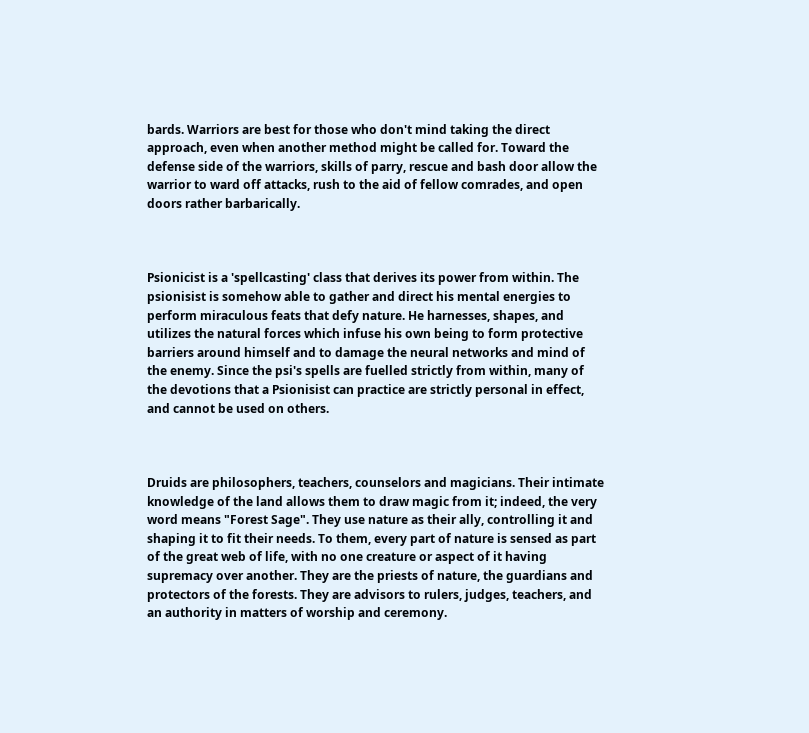bards. Warriors are best for those who don't mind taking the direct approach, even when another method might be called for. Toward the defense side of the warriors, skills of parry, rescue and bash door allow the warrior to ward off attacks, rush to the aid of fellow comrades, and open doors rather barbarically.



Psionicist is a 'spellcasting' class that derives its power from within. The psionisist is somehow able to gather and direct his mental energies to perform miraculous feats that defy nature. He harnesses, shapes, and utilizes the natural forces which infuse his own being to form protective barriers around himself and to damage the neural networks and mind of the enemy. Since the psi's spells are fuelled strictly from within, many of the devotions that a Psionisist can practice are strictly personal in effect, and cannot be used on others.



Druids are philosophers, teachers, counselors and magicians. Their intimate knowledge of the land allows them to draw magic from it; indeed, the very word means "Forest Sage". They use nature as their ally, controlling it and shaping it to fit their needs. To them, every part of nature is sensed as part of the great web of life, with no one creature or aspect of it having supremacy over another. They are the priests of nature, the guardians and protectors of the forests. They are advisors to rulers, judges, teachers, and an authority in matters of worship and ceremony.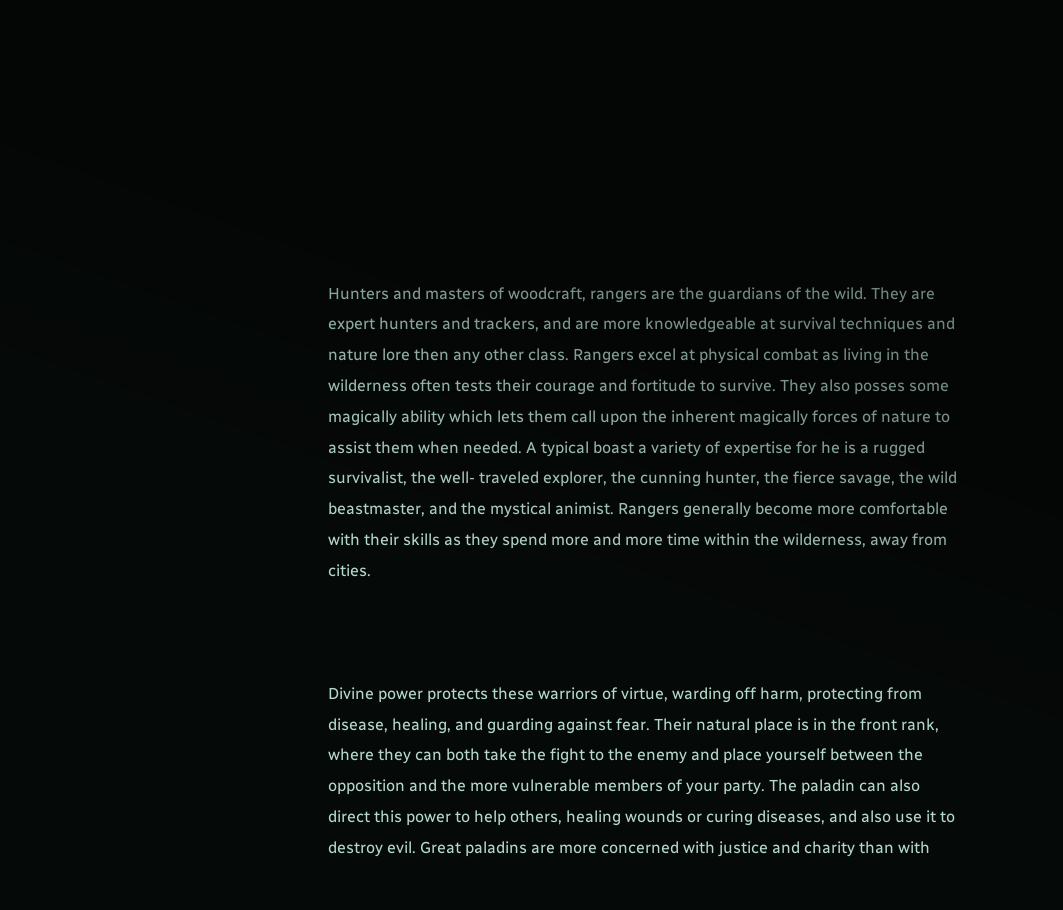Hunters and masters of woodcraft, rangers are the guardians of the wild. They are expert hunters and trackers, and are more knowledgeable at survival techniques and nature lore then any other class. Rangers excel at physical combat as living in the wilderness often tests their courage and fortitude to survive. They also posses some magically ability which lets them call upon the inherent magically forces of nature to assist them when needed. A typical boast a variety of expertise for he is a rugged survivalist, the well- traveled explorer, the cunning hunter, the fierce savage, the wild beastmaster, and the mystical animist. Rangers generally become more comfortable with their skills as they spend more and more time within the wilderness, away from cities.



Divine power protects these warriors of virtue, warding off harm, protecting from disease, healing, and guarding against fear. Their natural place is in the front rank, where they can both take the fight to the enemy and place yourself between the opposition and the more vulnerable members of your party. The paladin can also direct this power to help others, healing wounds or curing diseases, and also use it to destroy evil. Great paladins are more concerned with justice and charity than with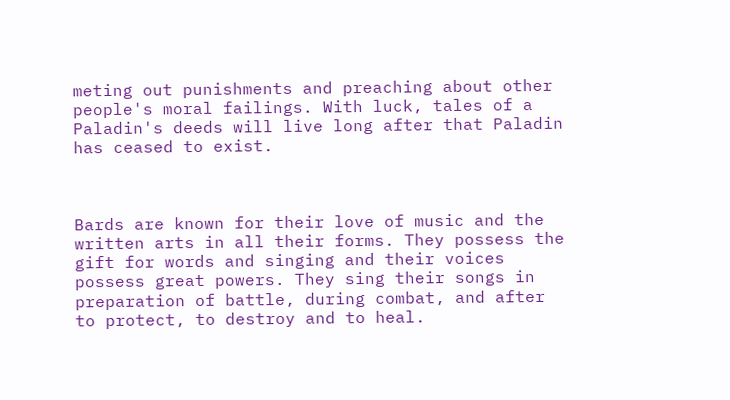meting out punishments and preaching about other people's moral failings. With luck, tales of a Paladin's deeds will live long after that Paladin has ceased to exist.



Bards are known for their love of music and the written arts in all their forms. They possess the gift for words and singing and their voices possess great powers. They sing their songs in preparation of battle, during combat, and after to protect, to destroy and to heal.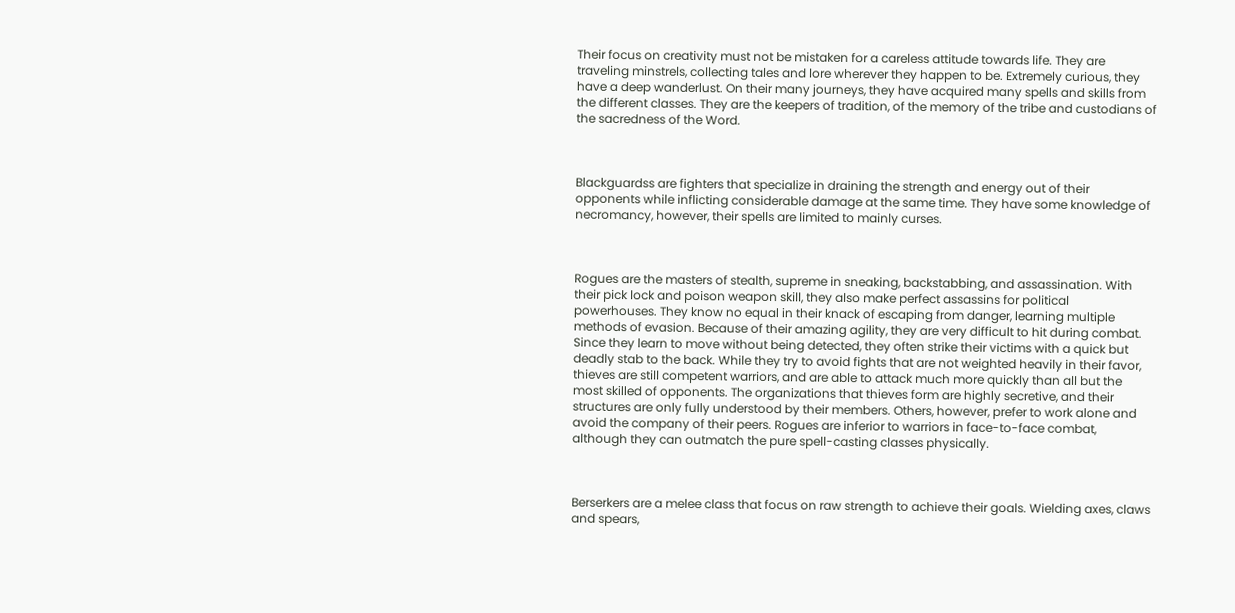Their focus on creativity must not be mistaken for a careless attitude towards life. They are traveling minstrels, collecting tales and lore wherever they happen to be. Extremely curious, they have a deep wanderlust. On their many journeys, they have acquired many spells and skills from the different classes. They are the keepers of tradition, of the memory of the tribe and custodians of the sacredness of the Word.



Blackguardss are fighters that specialize in draining the strength and energy out of their opponents while inflicting considerable damage at the same time. They have some knowledge of necromancy, however, their spells are limited to mainly curses.



Rogues are the masters of stealth, supreme in sneaking, backstabbing, and assassination. With their pick lock and poison weapon skill, they also make perfect assassins for political powerhouses. They know no equal in their knack of escaping from danger, learning multiple methods of evasion. Because of their amazing agility, they are very difficult to hit during combat. Since they learn to move without being detected, they often strike their victims with a quick but deadly stab to the back. While they try to avoid fights that are not weighted heavily in their favor, thieves are still competent warriors, and are able to attack much more quickly than all but the most skilled of opponents. The organizations that thieves form are highly secretive, and their structures are only fully understood by their members. Others, however, prefer to work alone and avoid the company of their peers. Rogues are inferior to warriors in face-to-face combat, although they can outmatch the pure spell-casting classes physically.



Berserkers are a melee class that focus on raw strength to achieve their goals. Wielding axes, claws and spears,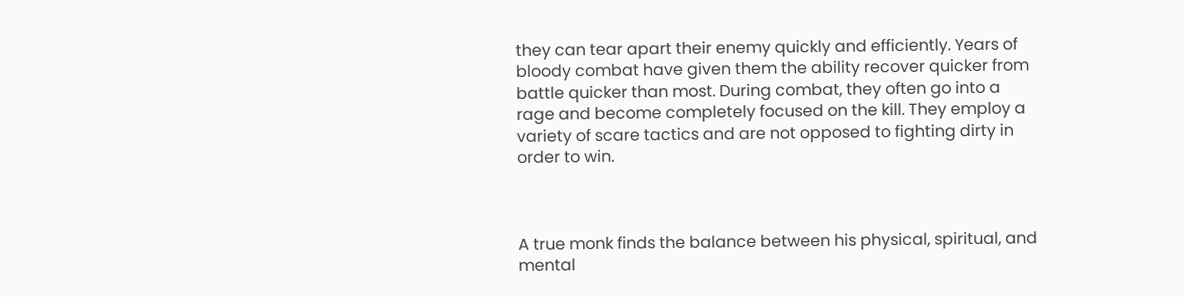they can tear apart their enemy quickly and efficiently. Years of bloody combat have given them the ability recover quicker from battle quicker than most. During combat, they often go into a rage and become completely focused on the kill. They employ a variety of scare tactics and are not opposed to fighting dirty in order to win.



A true monk finds the balance between his physical, spiritual, and mental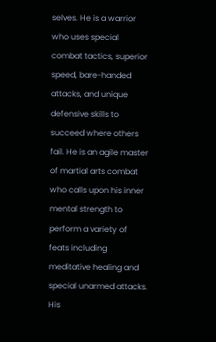selves. He is a warrior who uses special combat tactics, superior speed, bare-handed attacks, and unique defensive skills to succeed where others fail. He is an agile master of martial arts combat who calls upon his inner mental strength to perform a variety of feats including meditative healing and special unarmed attacks. His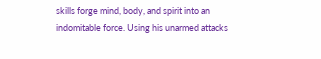skills forge mind, body, and spirit into an indomitable force. Using his unarmed attacks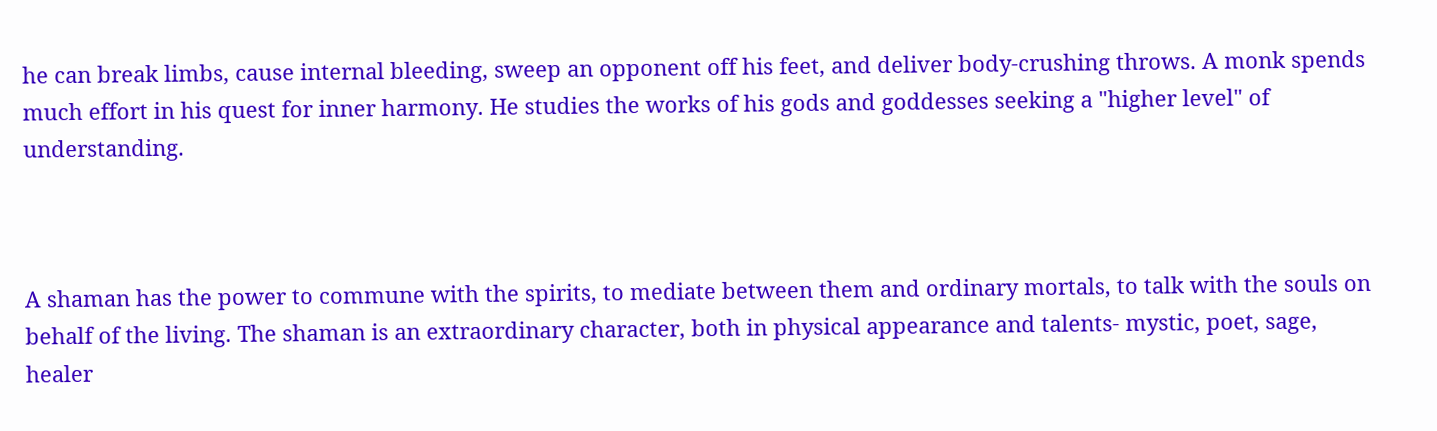he can break limbs, cause internal bleeding, sweep an opponent off his feet, and deliver body-crushing throws. A monk spends much effort in his quest for inner harmony. He studies the works of his gods and goddesses seeking a "higher level" of understanding.



A shaman has the power to commune with the spirits, to mediate between them and ordinary mortals, to talk with the souls on behalf of the living. The shaman is an extraordinary character, both in physical appearance and talents- mystic, poet, sage, healer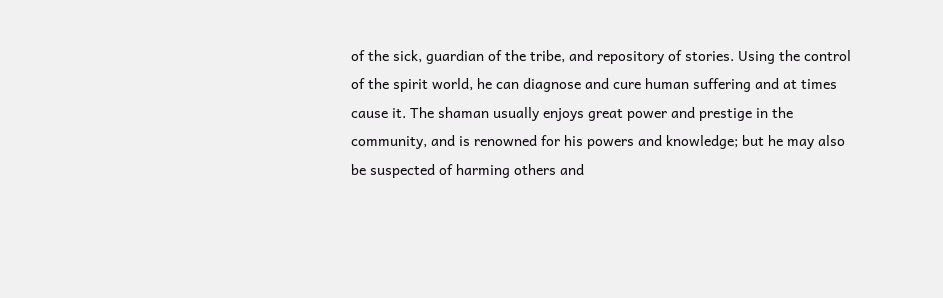of the sick, guardian of the tribe, and repository of stories. Using the control of the spirit world, he can diagnose and cure human suffering and at times cause it. The shaman usually enjoys great power and prestige in the community, and is renowned for his powers and knowledge; but he may also be suspected of harming others and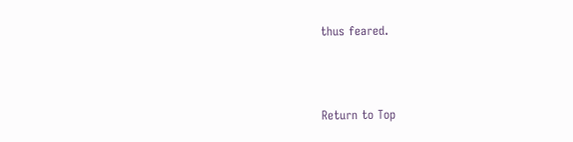thus feared.



Return to Top